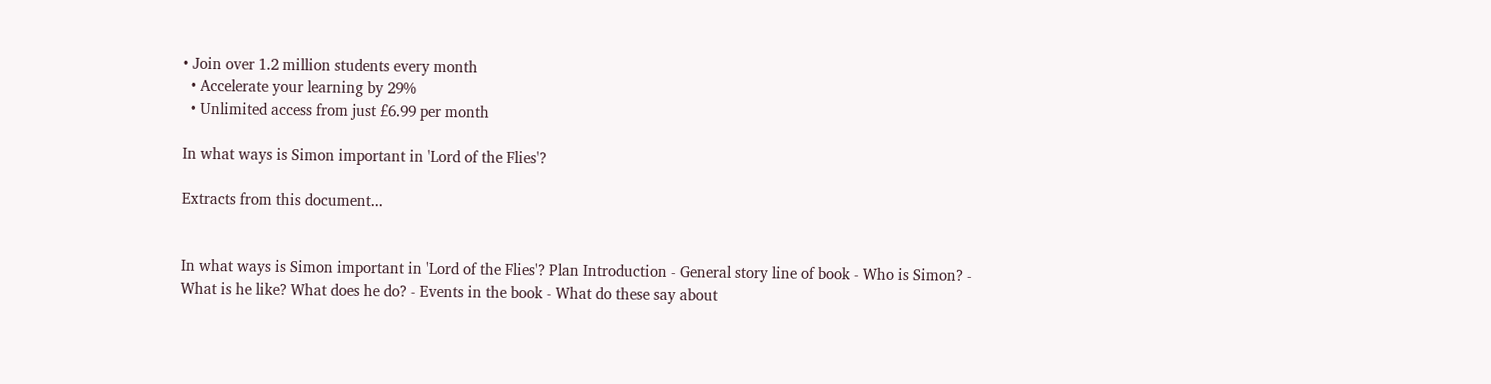• Join over 1.2 million students every month
  • Accelerate your learning by 29%
  • Unlimited access from just £6.99 per month

In what ways is Simon important in 'Lord of the Flies'?

Extracts from this document...


In what ways is Simon important in 'Lord of the Flies'? Plan Introduction - General story line of book - Who is Simon? - What is he like? What does he do? - Events in the book - What do these say about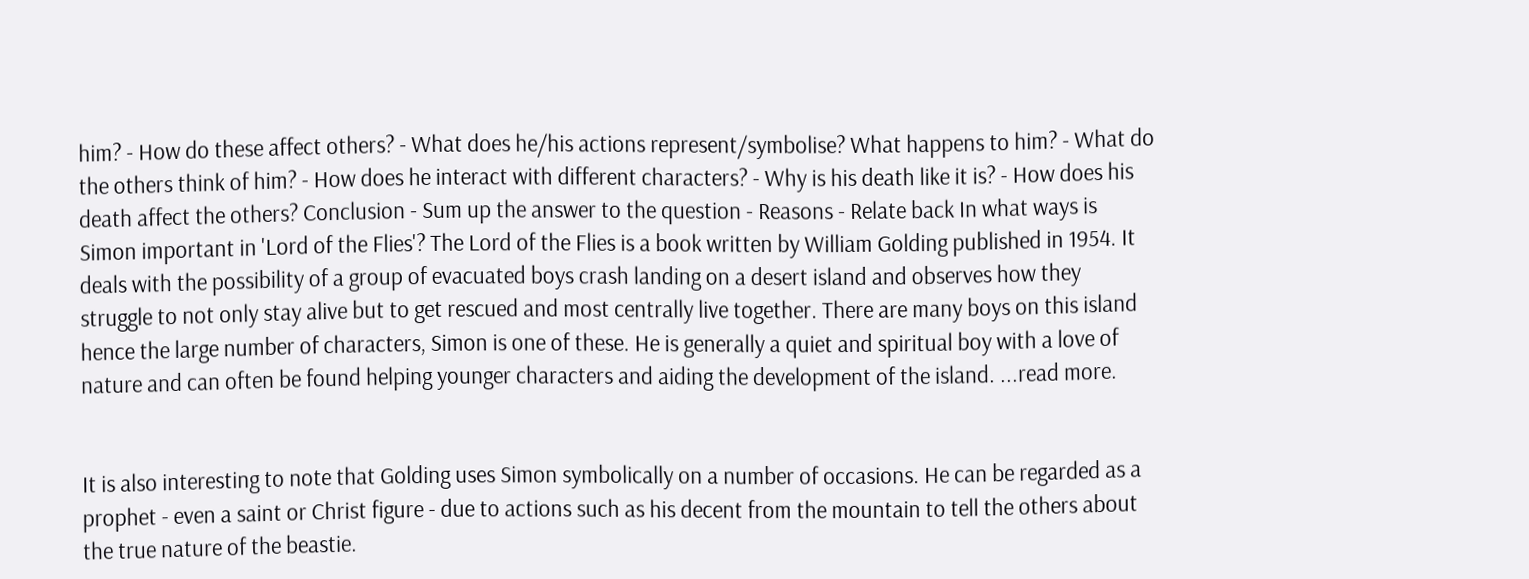him? - How do these affect others? - What does he/his actions represent/symbolise? What happens to him? - What do the others think of him? - How does he interact with different characters? - Why is his death like it is? - How does his death affect the others? Conclusion - Sum up the answer to the question - Reasons - Relate back In what ways is Simon important in 'Lord of the Flies'? The Lord of the Flies is a book written by William Golding published in 1954. It deals with the possibility of a group of evacuated boys crash landing on a desert island and observes how they struggle to not only stay alive but to get rescued and most centrally live together. There are many boys on this island hence the large number of characters, Simon is one of these. He is generally a quiet and spiritual boy with a love of nature and can often be found helping younger characters and aiding the development of the island. ...read more.


It is also interesting to note that Golding uses Simon symbolically on a number of occasions. He can be regarded as a prophet - even a saint or Christ figure - due to actions such as his decent from the mountain to tell the others about the true nature of the beastie.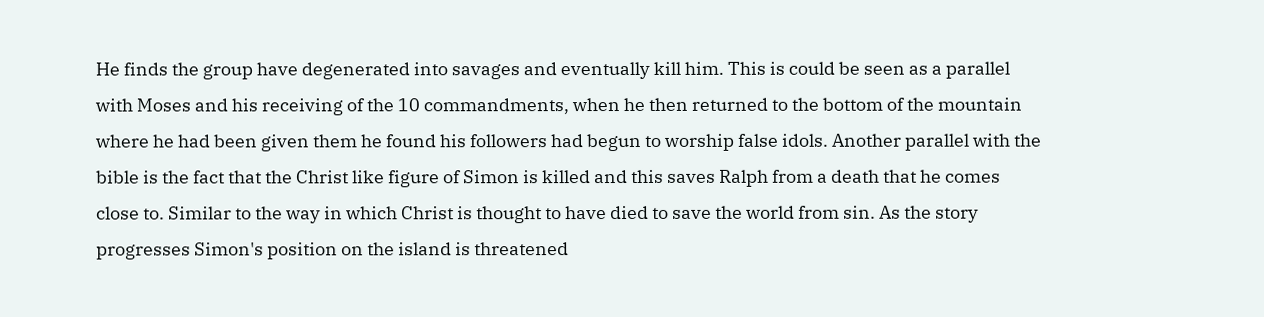He finds the group have degenerated into savages and eventually kill him. This is could be seen as a parallel with Moses and his receiving of the 10 commandments, when he then returned to the bottom of the mountain where he had been given them he found his followers had begun to worship false idols. Another parallel with the bible is the fact that the Christ like figure of Simon is killed and this saves Ralph from a death that he comes close to. Similar to the way in which Christ is thought to have died to save the world from sin. As the story progresses Simon's position on the island is threatened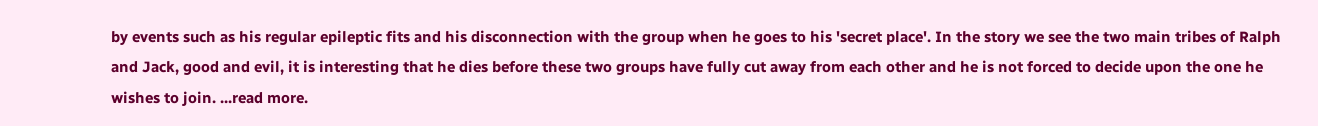by events such as his regular epileptic fits and his disconnection with the group when he goes to his 'secret place'. In the story we see the two main tribes of Ralph and Jack, good and evil, it is interesting that he dies before these two groups have fully cut away from each other and he is not forced to decide upon the one he wishes to join. ...read more.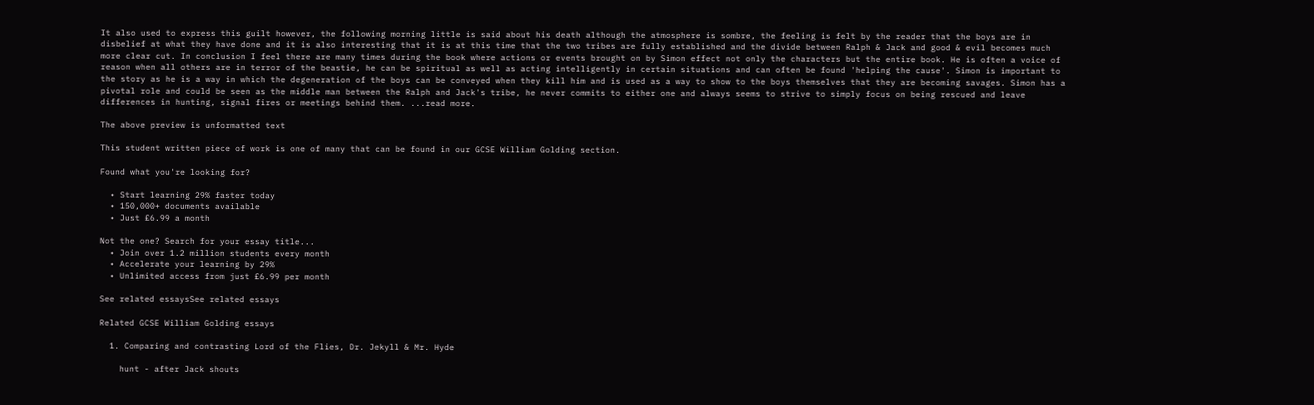It also used to express this guilt however, the following morning little is said about his death although the atmosphere is sombre, the feeling is felt by the reader that the boys are in disbelief at what they have done and it is also interesting that it is at this time that the two tribes are fully established and the divide between Ralph & Jack and good & evil becomes much more clear cut. In conclusion I feel there are many times during the book where actions or events brought on by Simon effect not only the characters but the entire book. He is often a voice of reason when all others are in terror of the beastie, he can be spiritual as well as acting intelligently in certain situations and can often be found 'helping the cause'. Simon is important to the story as he is a way in which the degeneration of the boys can be conveyed when they kill him and is used as a way to show to the boys themselves that they are becoming savages. Simon has a pivotal role and could be seen as the middle man between the Ralph and Jack's tribe, he never commits to either one and always seems to strive to simply focus on being rescued and leave differences in hunting, signal fires or meetings behind them. ...read more.

The above preview is unformatted text

This student written piece of work is one of many that can be found in our GCSE William Golding section.

Found what you're looking for?

  • Start learning 29% faster today
  • 150,000+ documents available
  • Just £6.99 a month

Not the one? Search for your essay title...
  • Join over 1.2 million students every month
  • Accelerate your learning by 29%
  • Unlimited access from just £6.99 per month

See related essaysSee related essays

Related GCSE William Golding essays

  1. Comparing and contrasting Lord of the Flies, Dr. Jekyll & Mr. Hyde

    hunt - after Jack shouts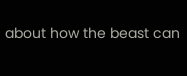about how the beast can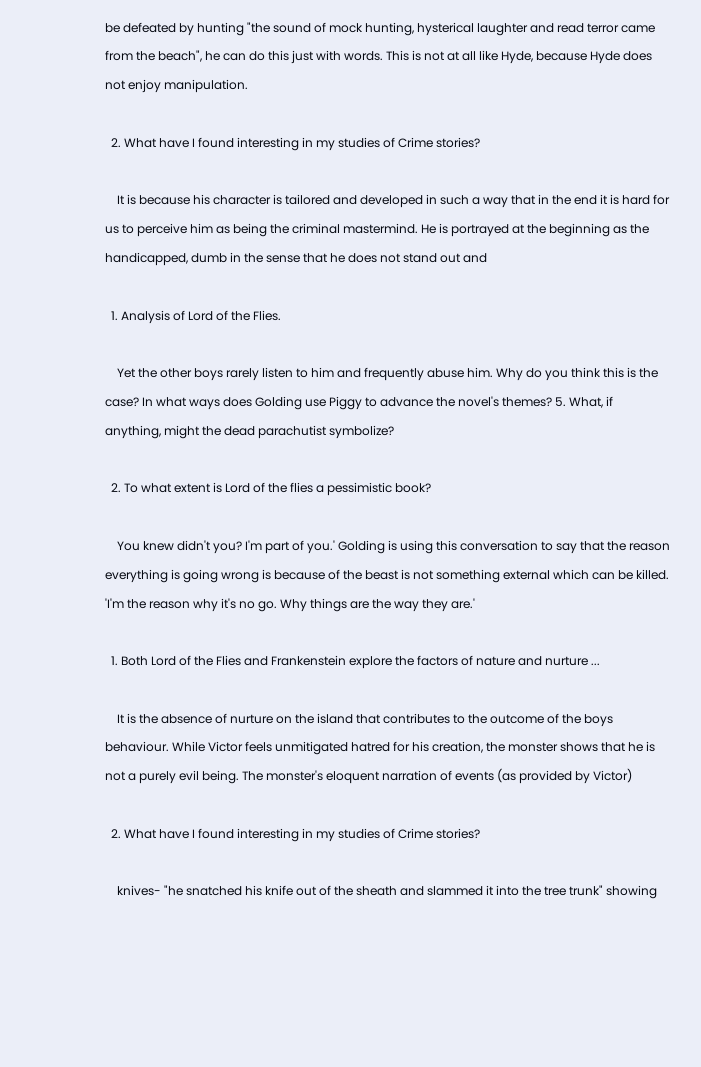be defeated by hunting "the sound of mock hunting, hysterical laughter and read terror came from the beach", he can do this just with words. This is not at all like Hyde, because Hyde does not enjoy manipulation.

  2. What have I found interesting in my studies of Crime stories?

    It is because his character is tailored and developed in such a way that in the end it is hard for us to perceive him as being the criminal mastermind. He is portrayed at the beginning as the handicapped, dumb in the sense that he does not stand out and

  1. Analysis of Lord of the Flies.

    Yet the other boys rarely listen to him and frequently abuse him. Why do you think this is the case? In what ways does Golding use Piggy to advance the novel's themes? 5. What, if anything, might the dead parachutist symbolize?

  2. To what extent is Lord of the flies a pessimistic book?

    You knew didn't you? I'm part of you.' Golding is using this conversation to say that the reason everything is going wrong is because of the beast is not something external which can be killed. 'I'm the reason why it's no go. Why things are the way they are.'

  1. Both Lord of the Flies and Frankenstein explore the factors of nature and nurture ...

    It is the absence of nurture on the island that contributes to the outcome of the boys behaviour. While Victor feels unmitigated hatred for his creation, the monster shows that he is not a purely evil being. The monster's eloquent narration of events (as provided by Victor)

  2. What have I found interesting in my studies of Crime stories?

    knives- "he snatched his knife out of the sheath and slammed it into the tree trunk" showing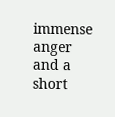immense anger and a short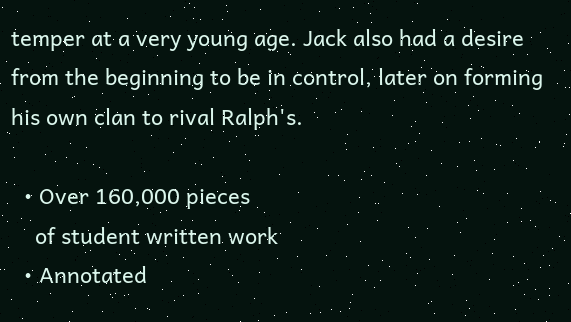temper at a very young age. Jack also had a desire from the beginning to be in control, later on forming his own clan to rival Ralph's.

  • Over 160,000 pieces
    of student written work
  • Annotated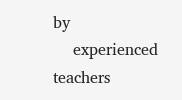by
    experienced teachers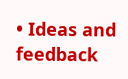• Ideas and feedback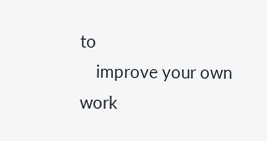to
    improve your own work